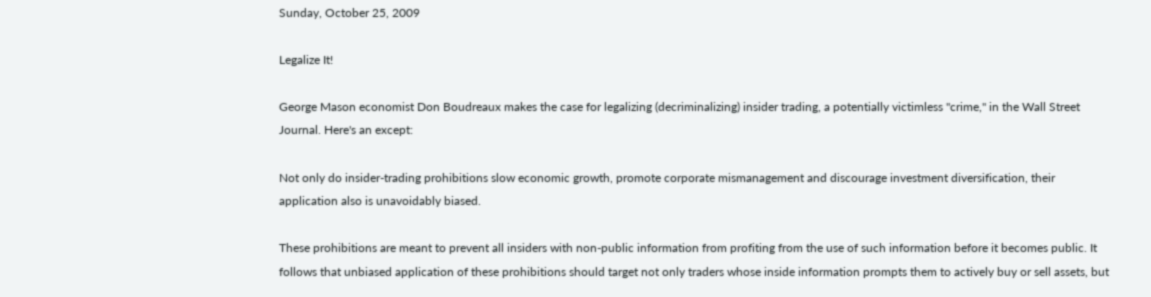Sunday, October 25, 2009

Legalize It!

George Mason economist Don Boudreaux makes the case for legalizing (decriminalizing) insider trading, a potentially victimless "crime," in the Wall Street Journal. Here's an except:

Not only do insider-trading prohibitions slow economic growth, promote corporate mismanagement and discourage investment diversification, their application also is unavoidably biased.

These prohibitions are meant to prevent all insiders with non-public information from profiting from the use of such information before it becomes public. It follows that unbiased application of these prohibitions should target not only traders whose inside information prompts them to actively buy or sell assets, but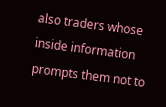also traders whose inside information prompts them not to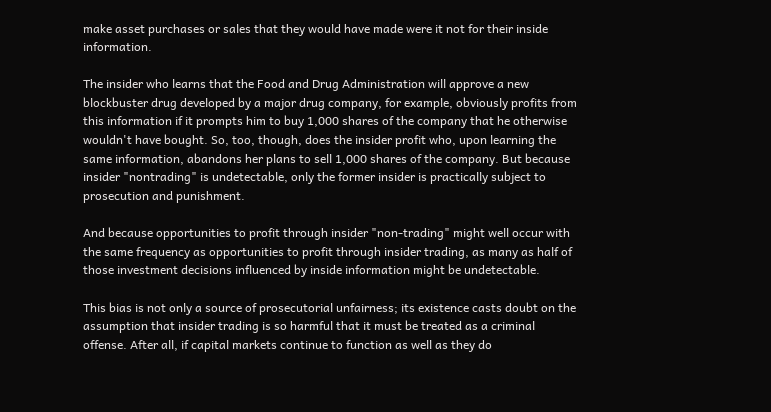make asset purchases or sales that they would have made were it not for their inside information.

The insider who learns that the Food and Drug Administration will approve a new blockbuster drug developed by a major drug company, for example, obviously profits from this information if it prompts him to buy 1,000 shares of the company that he otherwise wouldn't have bought. So, too, though, does the insider profit who, upon learning the same information, abandons her plans to sell 1,000 shares of the company. But because insider "nontrading" is undetectable, only the former insider is practically subject to prosecution and punishment.

And because opportunities to profit through insider "non-trading" might well occur with the same frequency as opportunities to profit through insider trading, as many as half of those investment decisions influenced by inside information might be undetectable.

This bias is not only a source of prosecutorial unfairness; its existence casts doubt on the assumption that insider trading is so harmful that it must be treated as a criminal offense. After all, if capital markets continue to function as well as they do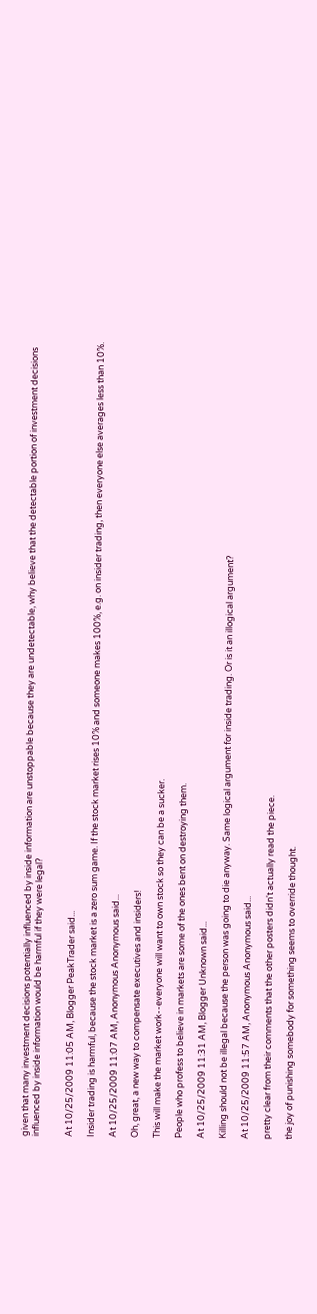given that many investment decisions potentially influenced by inside information are unstoppable because they are undetectable, why believe that the detectable portion of investment decisions influenced by inside information would be harmful if they were legal?


At 10/25/2009 11:05 AM, Blogger PeakTrader said...

Insider trading is harmful, because the stock market is a zero sum game. If the stock market rises 10% and someone makes 100%, e.g. on insider trading, then everyone else averages less than 10%.

At 10/25/2009 11:07 AM, Anonymous Anonymous said...

Oh, great, a new way to compensate executives and insiders!

This will make the market work--everyone will want to own stock so they can be a sucker.

People who profess to believe in markets are some of the ones bent on destroying them.

At 10/25/2009 11:31 AM, Blogger Unknown said...

Killing should not be illegal because the person was going to die anyway. Same logical argument for inside trading. Or is it an illogical argument?

At 10/25/2009 11:57 AM, Anonymous Anonymous said...

pretty clear from their comments that the other posters didn't actually read the piece.

the joy of punishing somebody for something seems to override thought.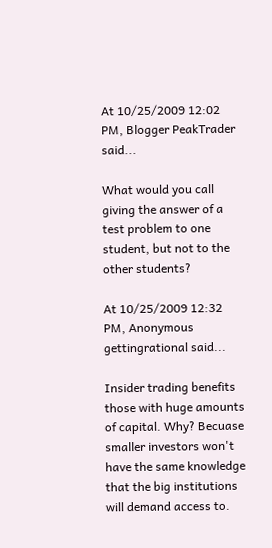At 10/25/2009 12:02 PM, Blogger PeakTrader said...

What would you call giving the answer of a test problem to one student, but not to the other students?

At 10/25/2009 12:32 PM, Anonymous gettingrational said...

Insider trading benefits those with huge amounts of capital. Why? Becuase smaller investors won't have the same knowledge that the big institutions will demand access to.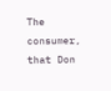The consumer, that Don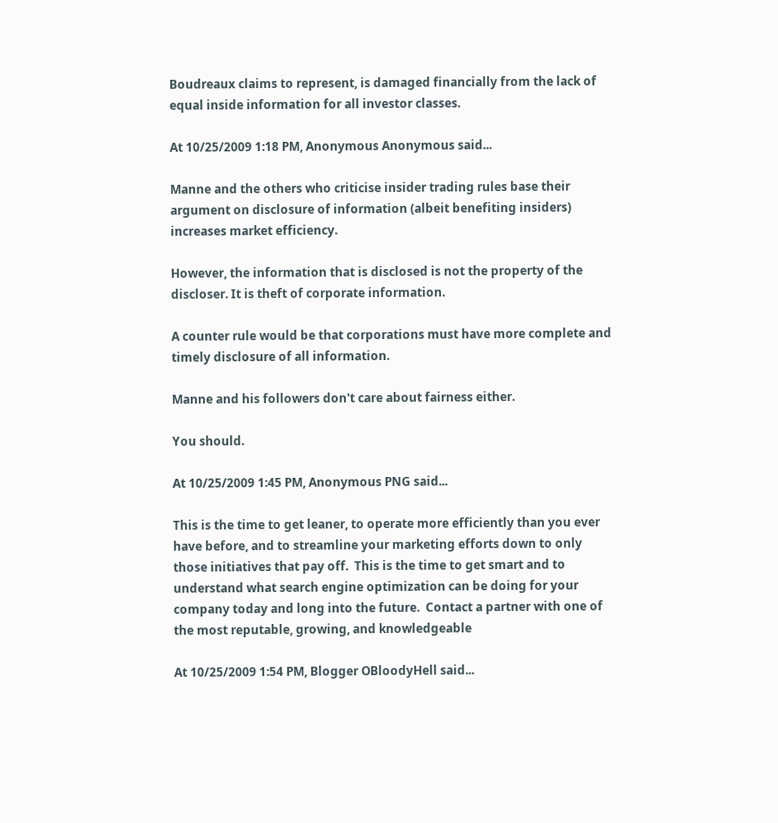Boudreaux claims to represent, is damaged financially from the lack of equal inside information for all investor classes.

At 10/25/2009 1:18 PM, Anonymous Anonymous said...

Manne and the others who criticise insider trading rules base their argument on disclosure of information (albeit benefiting insiders) increases market efficiency.

However, the information that is disclosed is not the property of the discloser. It is theft of corporate information.

A counter rule would be that corporations must have more complete and timely disclosure of all information.

Manne and his followers don't care about fairness either.

You should.

At 10/25/2009 1:45 PM, Anonymous PNG said...

This is the time to get leaner, to operate more efficiently than you ever have before, and to streamline your marketing efforts down to only those initiatives that pay off.  This is the time to get smart and to understand what search engine optimization can be doing for your company today and long into the future.  Contact a partner with one of the most reputable, growing, and knowledgeable

At 10/25/2009 1:54 PM, Blogger OBloodyHell said...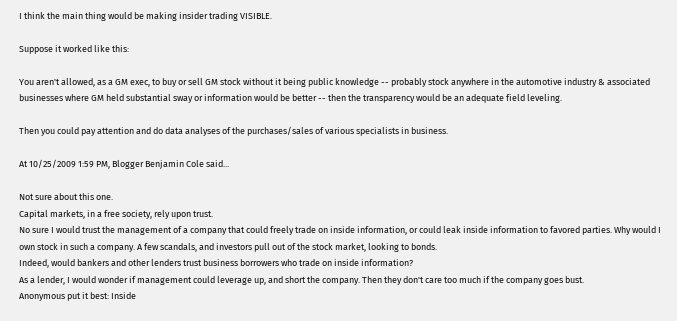I think the main thing would be making insider trading VISIBLE.

Suppose it worked like this:

You aren't allowed, as a GM exec, to buy or sell GM stock without it being public knowledge -- probably stock anywhere in the automotive industry & associated businesses where GM held substantial sway or information would be better -- then the transparency would be an adequate field leveling.

Then you could pay attention and do data analyses of the purchases/sales of various specialists in business.

At 10/25/2009 1:59 PM, Blogger Benjamin Cole said...

Not sure about this one.
Capital markets, in a free society, rely upon trust.
No sure I would trust the management of a company that could freely trade on inside information, or could leak inside information to favored parties. Why would I own stock in such a company. A few scandals, and investors pull out of the stock market, looking to bonds.
Indeed, would bankers and other lenders trust business borrowers who trade on inside information?
As a lender, I would wonder if management could leverage up, and short the company. Then they don't care too much if the company goes bust.
Anonymous put it best: Inside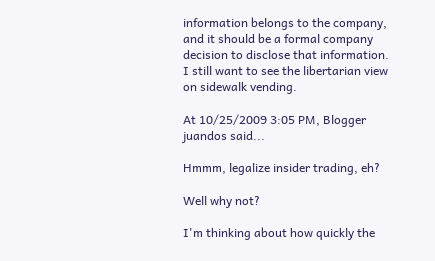information belongs to the company, and it should be a formal company decision to disclose that information.
I still want to see the libertarian view on sidewalk vending.

At 10/25/2009 3:05 PM, Blogger juandos said...

Hmmm, legalize insider trading, eh?

Well why not?

I'm thinking about how quickly the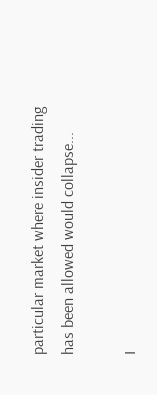particular market where insider trading has been allowed would collapse...

I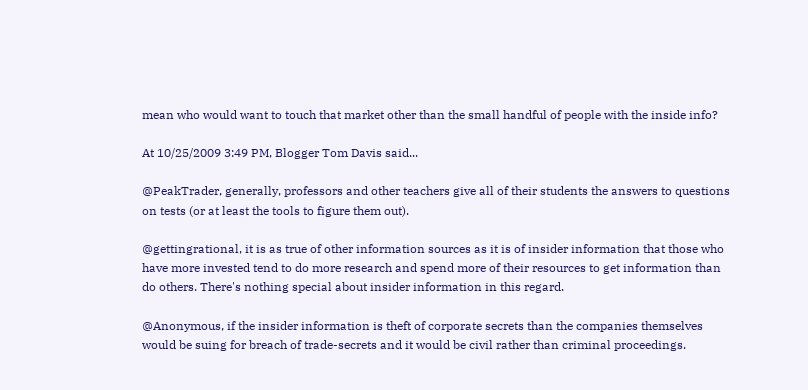mean who would want to touch that market other than the small handful of people with the inside info?

At 10/25/2009 3:49 PM, Blogger Tom Davis said...

@PeakTrader, generally, professors and other teachers give all of their students the answers to questions on tests (or at least the tools to figure them out).

@gettingrational, it is as true of other information sources as it is of insider information that those who have more invested tend to do more research and spend more of their resources to get information than do others. There's nothing special about insider information in this regard.

@Anonymous, if the insider information is theft of corporate secrets than the companies themselves would be suing for breach of trade-secrets and it would be civil rather than criminal proceedings.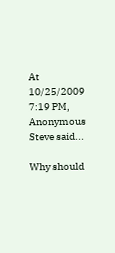At 10/25/2009 7:19 PM, Anonymous Steve said...

Why should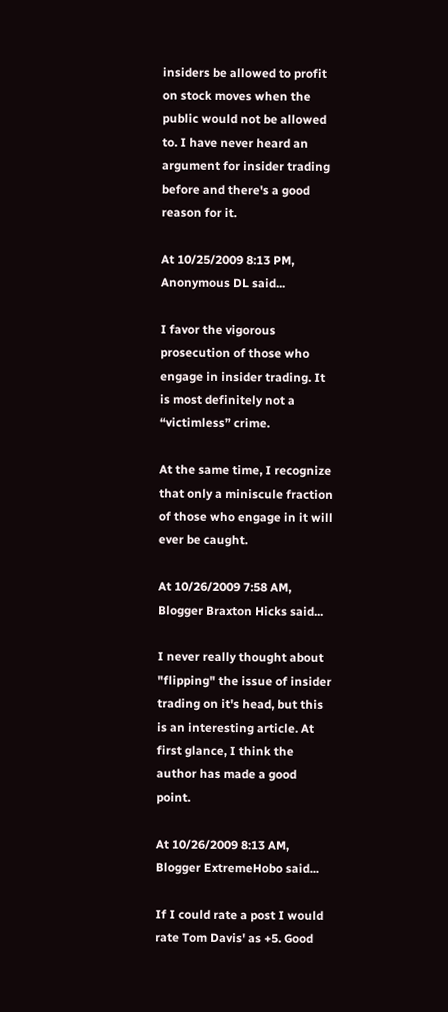insiders be allowed to profit on stock moves when the public would not be allowed to. I have never heard an argument for insider trading before and there's a good reason for it.

At 10/25/2009 8:13 PM, Anonymous DL said...

I favor the vigorous prosecution of those who engage in insider trading. It is most definitely not a “victimless” crime.

At the same time, I recognize that only a miniscule fraction of those who engage in it will ever be caught.

At 10/26/2009 7:58 AM, Blogger Braxton Hicks said...

I never really thought about "flipping" the issue of insider trading on it's head, but this is an interesting article. At first glance, I think the author has made a good point.

At 10/26/2009 8:13 AM, Blogger ExtremeHobo said...

If I could rate a post I would rate Tom Davis' as +5. Good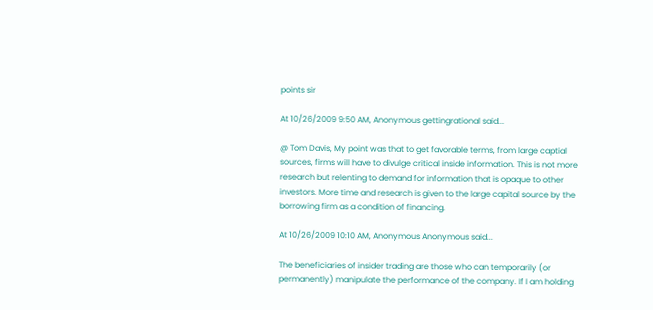points sir

At 10/26/2009 9:50 AM, Anonymous gettingrational said...

@ Tom Davis, My point was that to get favorable terms, from large captial sources, firms will have to divulge critical inside information. This is not more research but relenting to demand for information that is opaque to other investors. More time and research is given to the large capital source by the borrowing firm as a condition of financing.

At 10/26/2009 10:10 AM, Anonymous Anonymous said...

The beneficiaries of insider trading are those who can temporarily (or permanently) manipulate the performance of the company. If I am holding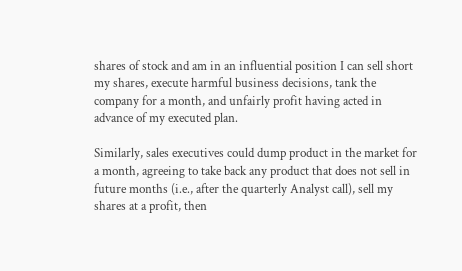shares of stock and am in an influential position I can sell short my shares, execute harmful business decisions, tank the company for a month, and unfairly profit having acted in advance of my executed plan.

Similarly, sales executives could dump product in the market for a month, agreeing to take back any product that does not sell in future months (i.e., after the quarterly Analyst call), sell my shares at a profit, then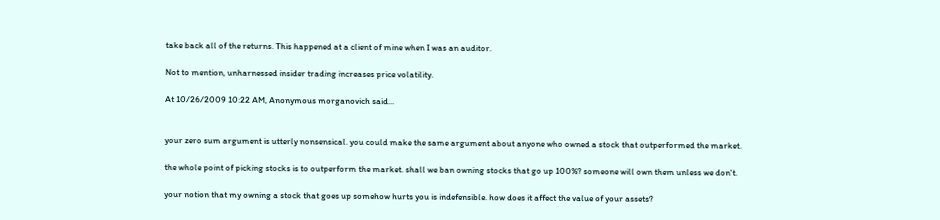take back all of the returns. This happened at a client of mine when I was an auditor.

Not to mention, unharnessed insider trading increases price volatility.

At 10/26/2009 10:22 AM, Anonymous morganovich said...


your zero sum argument is utterly nonsensical. you could make the same argument about anyone who owned a stock that outperformed the market.

the whole point of picking stocks is to outperform the market. shall we ban owning stocks that go up 100%? someone will own them unless we don't.

your notion that my owning a stock that goes up somehow hurts you is indefensible. how does it affect the value of your assets?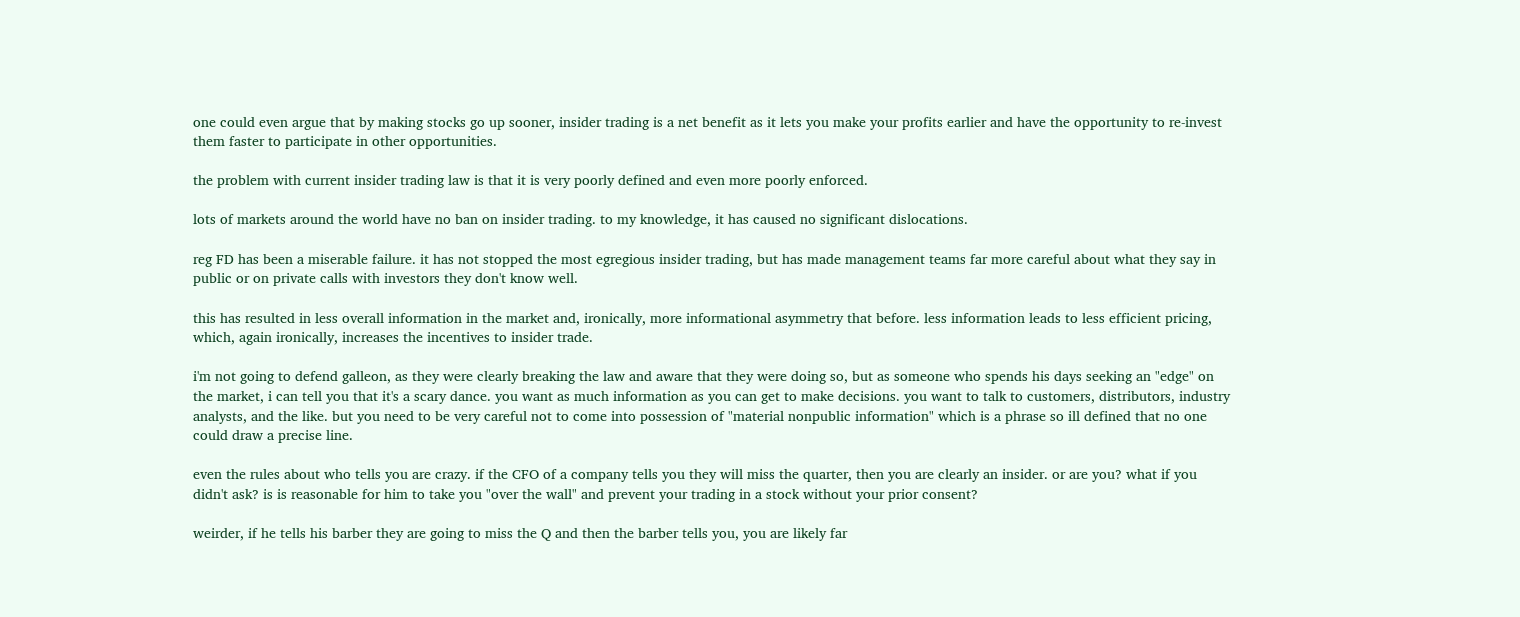one could even argue that by making stocks go up sooner, insider trading is a net benefit as it lets you make your profits earlier and have the opportunity to re-invest them faster to participate in other opportunities.

the problem with current insider trading law is that it is very poorly defined and even more poorly enforced.

lots of markets around the world have no ban on insider trading. to my knowledge, it has caused no significant dislocations.

reg FD has been a miserable failure. it has not stopped the most egregious insider trading, but has made management teams far more careful about what they say in public or on private calls with investors they don't know well.

this has resulted in less overall information in the market and, ironically, more informational asymmetry that before. less information leads to less efficient pricing, which, again ironically, increases the incentives to insider trade.

i'm not going to defend galleon, as they were clearly breaking the law and aware that they were doing so, but as someone who spends his days seeking an "edge" on the market, i can tell you that it's a scary dance. you want as much information as you can get to make decisions. you want to talk to customers, distributors, industry analysts, and the like. but you need to be very careful not to come into possession of "material nonpublic information" which is a phrase so ill defined that no one could draw a precise line.

even the rules about who tells you are crazy. if the CFO of a company tells you they will miss the quarter, then you are clearly an insider. or are you? what if you didn't ask? is is reasonable for him to take you "over the wall" and prevent your trading in a stock without your prior consent?

weirder, if he tells his barber they are going to miss the Q and then the barber tells you, you are likely far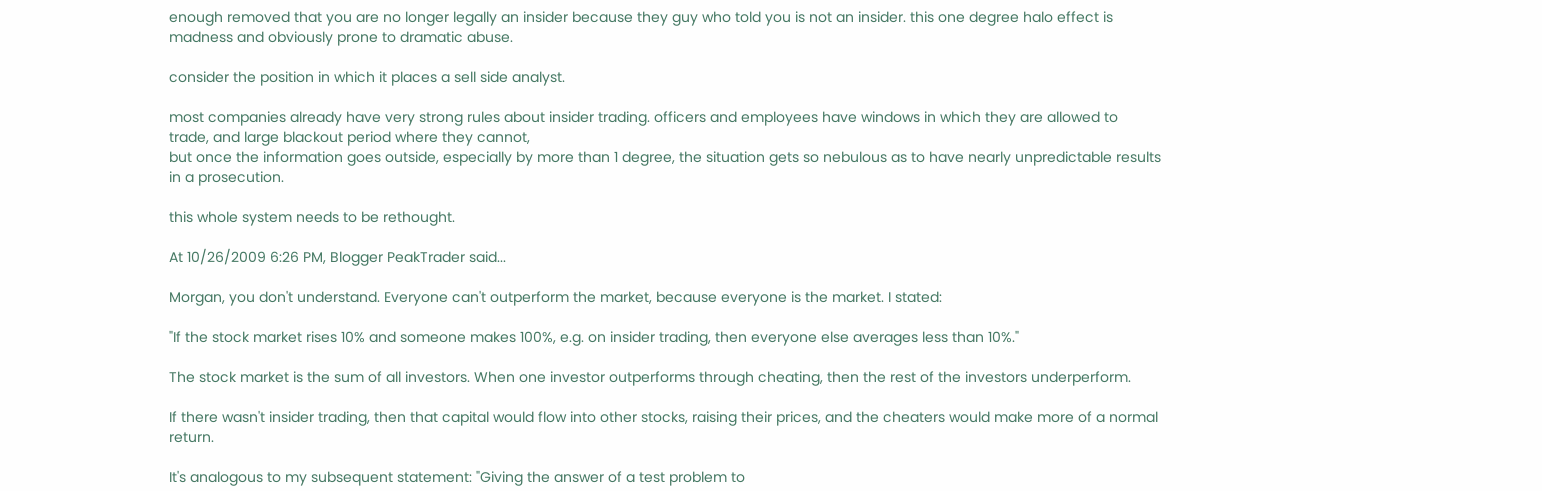enough removed that you are no longer legally an insider because they guy who told you is not an insider. this one degree halo effect is madness and obviously prone to dramatic abuse.

consider the position in which it places a sell side analyst.

most companies already have very strong rules about insider trading. officers and employees have windows in which they are allowed to trade, and large blackout period where they cannot,
but once the information goes outside, especially by more than 1 degree, the situation gets so nebulous as to have nearly unpredictable results in a prosecution.

this whole system needs to be rethought.

At 10/26/2009 6:26 PM, Blogger PeakTrader said...

Morgan, you don't understand. Everyone can't outperform the market, because everyone is the market. I stated:

"If the stock market rises 10% and someone makes 100%, e.g. on insider trading, then everyone else averages less than 10%."

The stock market is the sum of all investors. When one investor outperforms through cheating, then the rest of the investors underperform.

If there wasn't insider trading, then that capital would flow into other stocks, raising their prices, and the cheaters would make more of a normal return.

It's analogous to my subsequent statement: "Giving the answer of a test problem to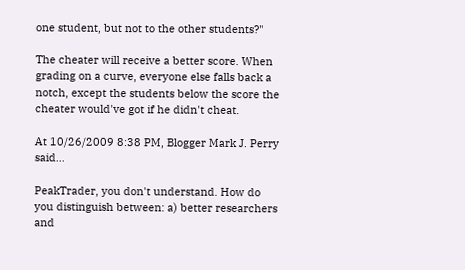one student, but not to the other students?"

The cheater will receive a better score. When grading on a curve, everyone else falls back a notch, except the students below the score the cheater would've got if he didn't cheat.

At 10/26/2009 8:38 PM, Blogger Mark J. Perry said...

PeakTrader, you don't understand. How do you distinguish between: a) better researchers and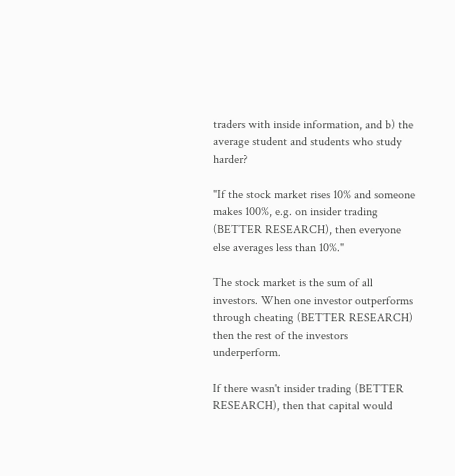traders with inside information, and b) the average student and students who study harder?

"If the stock market rises 10% and someone makes 100%, e.g. on insider trading (BETTER RESEARCH), then everyone else averages less than 10%."

The stock market is the sum of all investors. When one investor outperforms through cheating (BETTER RESEARCH) then the rest of the investors underperform.

If there wasn't insider trading (BETTER RESEARCH), then that capital would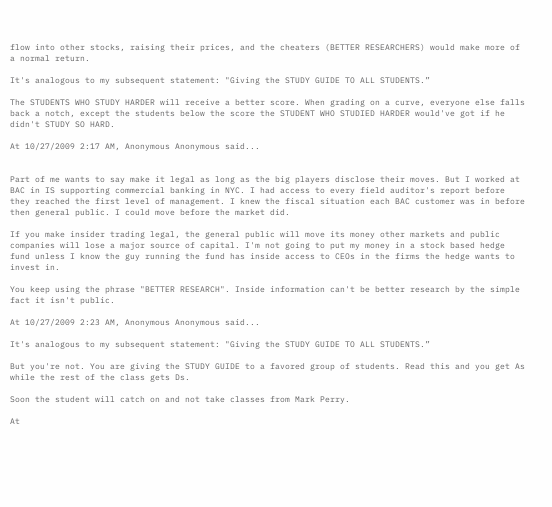flow into other stocks, raising their prices, and the cheaters (BETTER RESEARCHERS) would make more of a normal return.

It's analogous to my subsequent statement: "Giving the STUDY GUIDE TO ALL STUDENTS.”

The STUDENTS WHO STUDY HARDER will receive a better score. When grading on a curve, everyone else falls back a notch, except the students below the score the STUDENT WHO STUDIED HARDER would've got if he didn't STUDY SO HARD.

At 10/27/2009 2:17 AM, Anonymous Anonymous said...


Part of me wants to say make it legal as long as the big players disclose their moves. But I worked at BAC in IS supporting commercial banking in NYC. I had access to every field auditor's report before they reached the first level of management. I knew the fiscal situation each BAC customer was in before then general public. I could move before the market did.

If you make insider trading legal, the general public will move its money other markets and public companies will lose a major source of capital. I'm not going to put my money in a stock based hedge fund unless I know the guy running the fund has inside access to CEOs in the firms the hedge wants to invest in.

You keep using the phrase "BETTER RESEARCH". Inside information can't be better research by the simple fact it isn't public.

At 10/27/2009 2:23 AM, Anonymous Anonymous said...

It's analogous to my subsequent statement: "Giving the STUDY GUIDE TO ALL STUDENTS.”

But you're not. You are giving the STUDY GUIDE to a favored group of students. Read this and you get As while the rest of the class gets Ds.

Soon the student will catch on and not take classes from Mark Perry.

At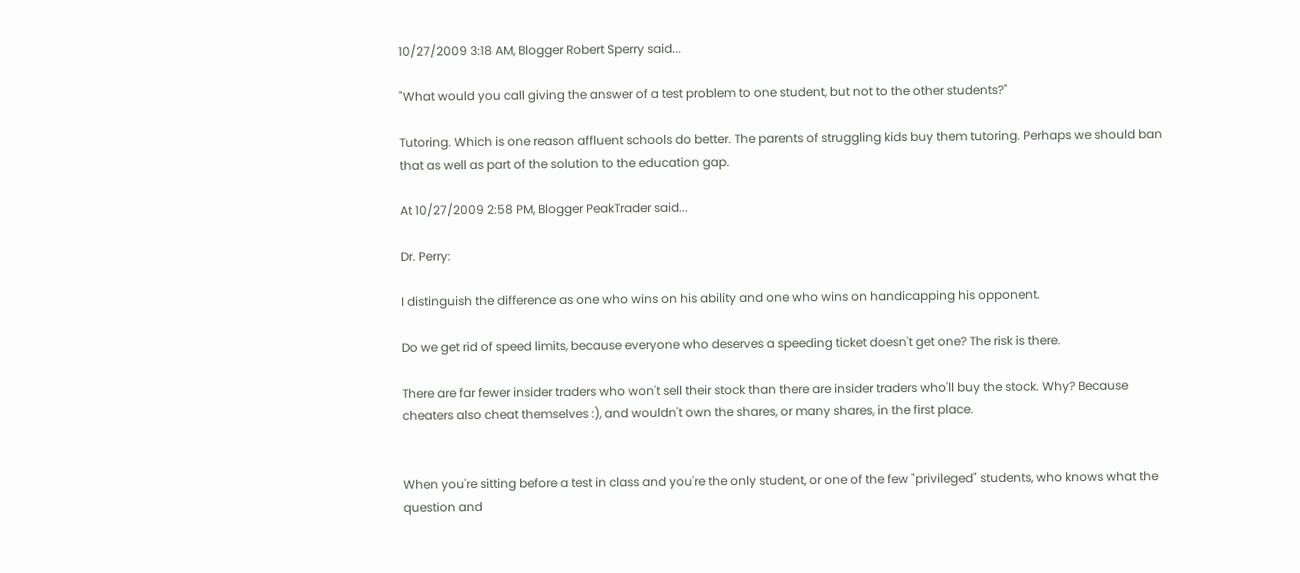10/27/2009 3:18 AM, Blogger Robert Sperry said...

"What would you call giving the answer of a test problem to one student, but not to the other students?"

Tutoring. Which is one reason affluent schools do better. The parents of struggling kids buy them tutoring. Perhaps we should ban that as well as part of the solution to the education gap.

At 10/27/2009 2:58 PM, Blogger PeakTrader said...

Dr. Perry:

I distinguish the difference as one who wins on his ability and one who wins on handicapping his opponent.

Do we get rid of speed limits, because everyone who deserves a speeding ticket doesn't get one? The risk is there.

There are far fewer insider traders who won't sell their stock than there are insider traders who'll buy the stock. Why? Because cheaters also cheat themselves :), and wouldn't own the shares, or many shares, in the first place.


When you're sitting before a test in class and you're the only student, or one of the few "privileged" students, who knows what the question and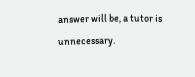answer will be, a tutor is unnecessary.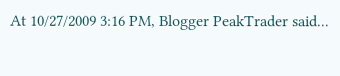At 10/27/2009 3:16 PM, Blogger PeakTrader said...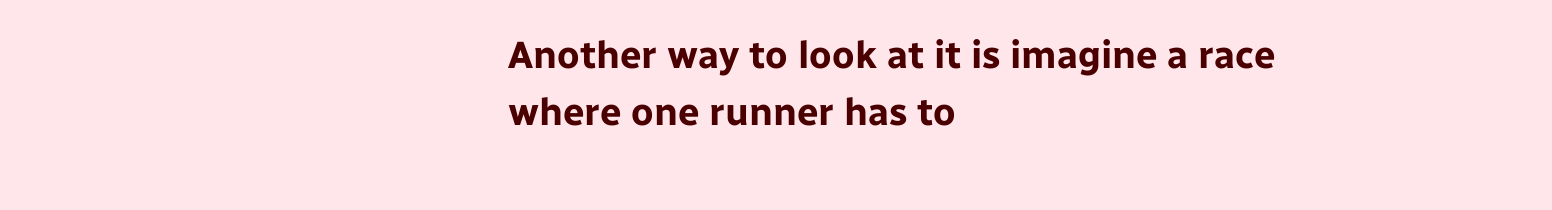Another way to look at it is imagine a race where one runner has to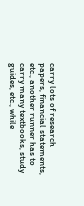carry lots of research papers, financial statements, etc., another runner has to carry many textbooks, study guides, etc., while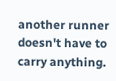another runner doesn't have to carry anything.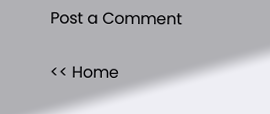Post a Comment

<< Home